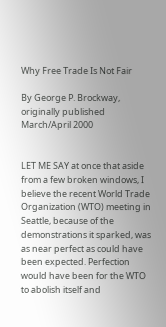Why Free Trade Is Not Fair

By George P. Brockway, originally published March/April 2000


LET ME SAY at once that aside from a few broken windows, I believe the recent World Trade  Organization (WTO) meeting in Seattle, because of the demonstrations it sparked, was as near perfect as could have been expected. Perfection would have been for the WTO to abolish itself and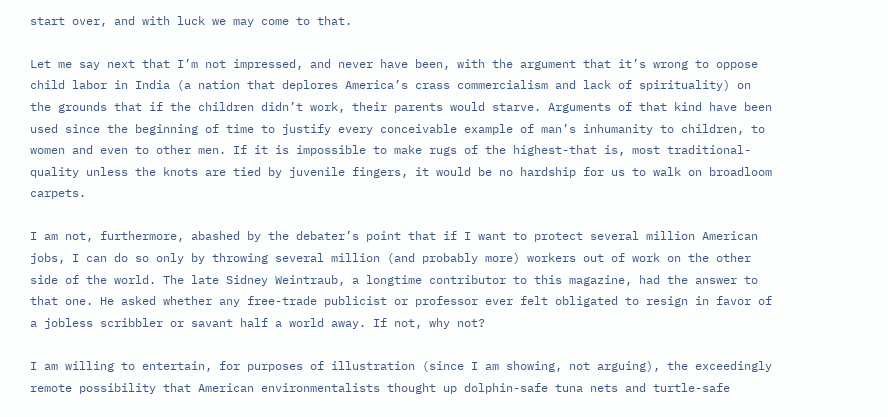start over, and with luck we may come to that.

Let me say next that I’m not impressed, and never have been, with the argument that it’s wrong to oppose child labor in India (a nation that deplores America’s crass commercialism and lack of spirituality) on the grounds that if the children didn’t work, their parents would starve. Arguments of that kind have been used since the beginning of time to justify every conceivable example of man’s inhumanity to children, to women and even to other men. If it is impossible to make rugs of the highest-that is, most traditional-quality unless the knots are tied by juvenile fingers, it would be no hardship for us to walk on broadloom carpets.

I am not, furthermore, abashed by the debater’s point that if I want to protect several million American jobs, I can do so only by throwing several million (and probably more) workers out of work on the other side of the world. The late Sidney Weintraub, a longtime contributor to this magazine, had the answer to that one. He asked whether any free-trade publicist or professor ever felt obligated to resign in favor of a jobless scribbler or savant half a world away. If not, why not?

I am willing to entertain, for purposes of illustration (since I am showing, not arguing), the exceedingly remote possibility that American environmentalists thought up dolphin-safe tuna nets and turtle-safe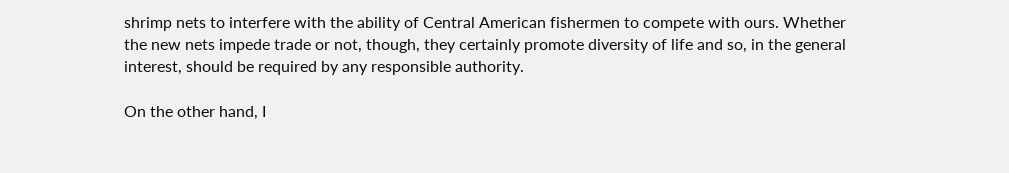shrimp nets to interfere with the ability of Central American fishermen to compete with ours. Whether the new nets impede trade or not, though, they certainly promote diversity of life and so, in the general interest, should be required by any responsible authority.

On the other hand, I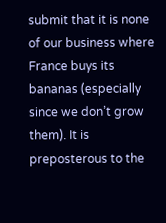submit that it is none of our business where France buys its bananas (especially since we don’t grow them). It is preposterous to the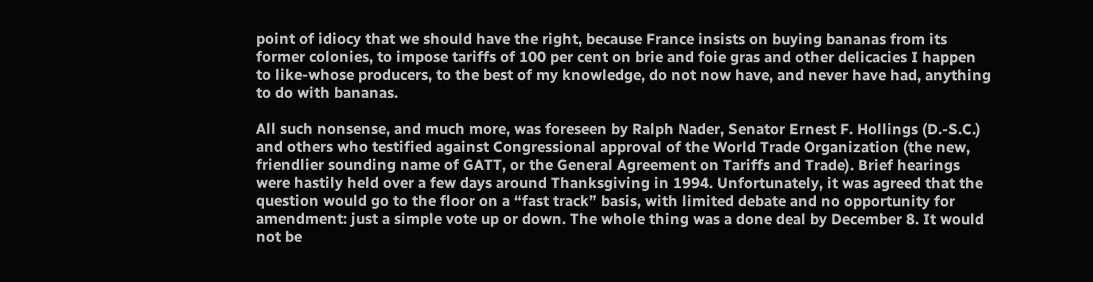point of idiocy that we should have the right, because France insists on buying bananas from its former colonies, to impose tariffs of 100 per cent on brie and foie gras and other delicacies I happen to like-whose producers, to the best of my knowledge, do not now have, and never have had, anything to do with bananas.

All such nonsense, and much more, was foreseen by Ralph Nader, Senator Ernest F. Hollings (D.-S.C.) and others who testified against Congressional approval of the World Trade Organization (the new, friendlier sounding name of GATT, or the General Agreement on Tariffs and Trade). Brief hearings were hastily held over a few days around Thanksgiving in 1994. Unfortunately, it was agreed that the question would go to the floor on a “fast track” basis, with limited debate and no opportunity for amendment: just a simple vote up or down. The whole thing was a done deal by December 8. It would not be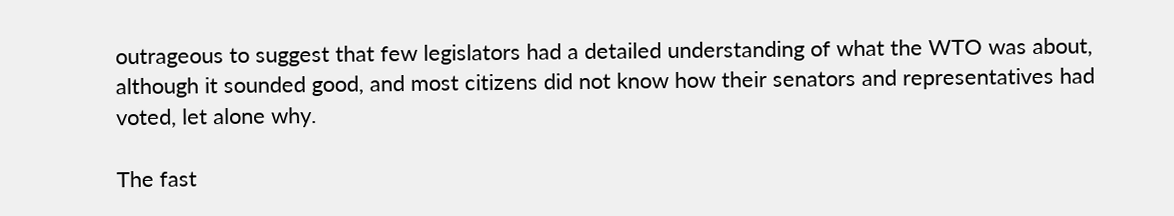outrageous to suggest that few legislators had a detailed understanding of what the WTO was about, although it sounded good, and most citizens did not know how their senators and representatives had voted, let alone why.

The fast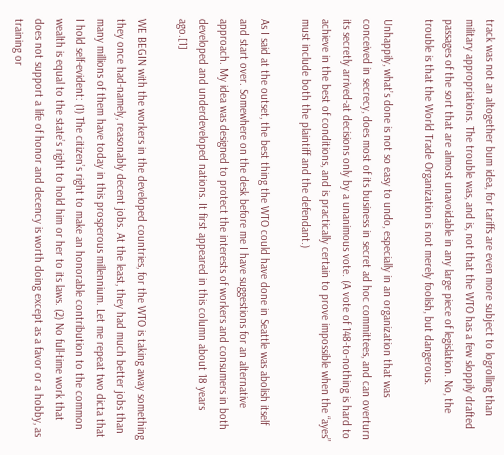track was not an altogether bum idea, for tariffs are even more subject to logrolling than military appropriations. The trouble was, and is, not that the WTO has a few sloppily drafted passages of the sort that are almost unavoidable in any large piece of legislation. No, the trouble is that the World Trade Organization is not merely foolish, but dangerous.

Unhappily, what’s done is not so easy to undo, especially in an organization that was conceived in secrecy, does most of its business in secret ad hoc committees, and can overturn its secretly arrived-at decisions only by a unanimous vote. (A vote of 148-to-nothing is hard to achieve in the best of conditions, and is practically certain to prove impossible when the “ayes” must include both the plaintiff and the defendant.)

As I said at the outset, the best thing the WTO could have done in Seattle was abolish itself and start over. Somewhere on the desk before me I have suggestions for an alternative approach. My idea was designed to protect the interests of workers and consumers in both developed and underdeveloped nations. It first appeared in this column about 18 years ago.[1]

WE BEGIN with the workers in the developed countries, for the WTO is taking away something they once had-namely, reasonably decent jobs. At the least, they had much better jobs than many millions of them have today in this prosperous millennium. Let me repeat two dicta that I hold self-evident: (1) The citizen’s right to make an honorable contribution to the common wealth is equal to the state’s right to hold him or her to its laws. (2) No full-time work that does not support a life of honor and decency is worth doing except as a favor or a hobby, as training or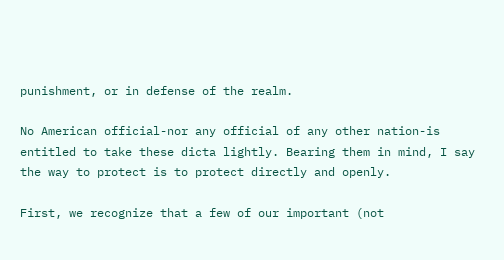punishment, or in defense of the realm.

No American official-nor any official of any other nation-is entitled to take these dicta lightly. Bearing them in mind, I say the way to protect is to protect directly and openly.

First, we recognize that a few of our important (not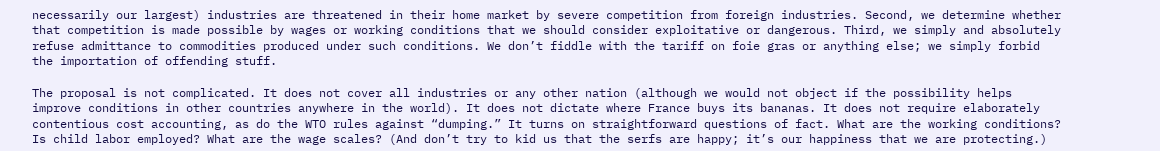necessarily our largest) industries are threatened in their home market by severe competition from foreign industries. Second, we determine whether that competition is made possible by wages or working conditions that we should consider exploitative or dangerous. Third, we simply and absolutely refuse admittance to commodities produced under such conditions. We don’t fiddle with the tariff on foie gras or anything else; we simply forbid the importation of offending stuff.

The proposal is not complicated. It does not cover all industries or any other nation (although we would not object if the possibility helps improve conditions in other countries anywhere in the world). It does not dictate where France buys its bananas. It does not require elaborately contentious cost accounting, as do the WTO rules against “dumping.” It turns on straightforward questions of fact. What are the working conditions? Is child labor employed? What are the wage scales? (And don’t try to kid us that the serfs are happy; it’s our happiness that we are protecting.)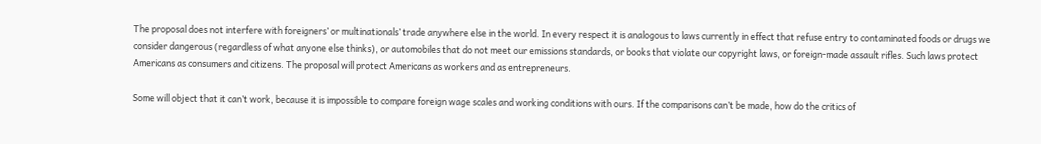The proposal does not interfere with foreigners’ or multinationals’ trade anywhere else in the world. In every respect it is analogous to laws currently in effect that refuse entry to contaminated foods or drugs we consider dangerous (regardless of what anyone else thinks), or automobiles that do not meet our emissions standards, or books that violate our copyright laws, or foreign-made assault rifles. Such laws protect Americans as consumers and citizens. The proposal will protect Americans as workers and as entrepreneurs.

Some will object that it can’t work, because it is impossible to compare foreign wage scales and working conditions with ours. If the comparisons can’t be made, how do the critics of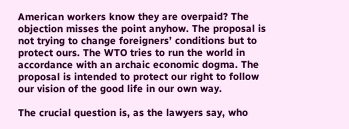American workers know they are overpaid? The objection misses the point anyhow. The proposal is not trying to change foreigners’ conditions but to protect ours. The WTO tries to run the world in accordance with an archaic economic dogma. The proposal is intended to protect our right to follow our vision of the good life in our own way.

The crucial question is, as the lawyers say, who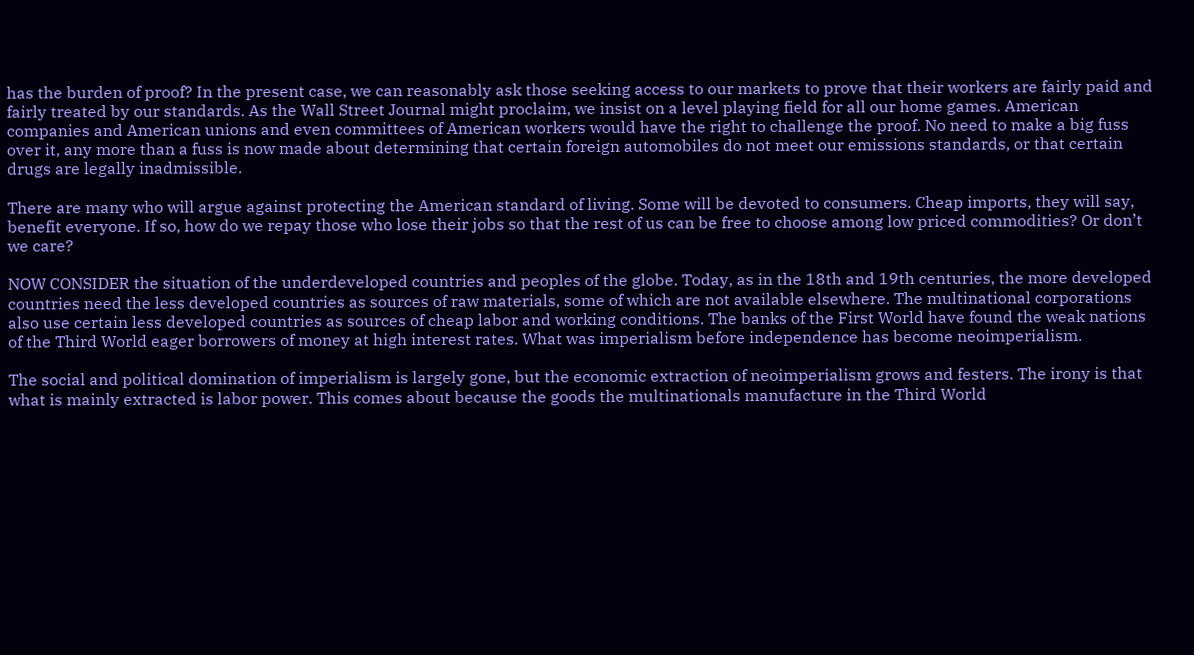has the burden of proof? In the present case, we can reasonably ask those seeking access to our markets to prove that their workers are fairly paid and fairly treated by our standards. As the Wall Street Journal might proclaim, we insist on a level playing field for all our home games. American companies and American unions and even committees of American workers would have the right to challenge the proof. No need to make a big fuss over it, any more than a fuss is now made about determining that certain foreign automobiles do not meet our emissions standards, or that certain drugs are legally inadmissible.

There are many who will argue against protecting the American standard of living. Some will be devoted to consumers. Cheap imports, they will say, benefit everyone. If so, how do we repay those who lose their jobs so that the rest of us can be free to choose among low priced commodities? Or don’t we care?

NOW CONSIDER the situation of the underdeveloped countries and peoples of the globe. Today, as in the 18th and 19th centuries, the more developed countries need the less developed countries as sources of raw materials, some of which are not available elsewhere. The multinational corporations also use certain less developed countries as sources of cheap labor and working conditions. The banks of the First World have found the weak nations of the Third World eager borrowers of money at high interest rates. What was imperialism before independence has become neoimperialism.

The social and political domination of imperialism is largely gone, but the economic extraction of neoimperialism grows and festers. The irony is that what is mainly extracted is labor power. This comes about because the goods the multinationals manufacture in the Third World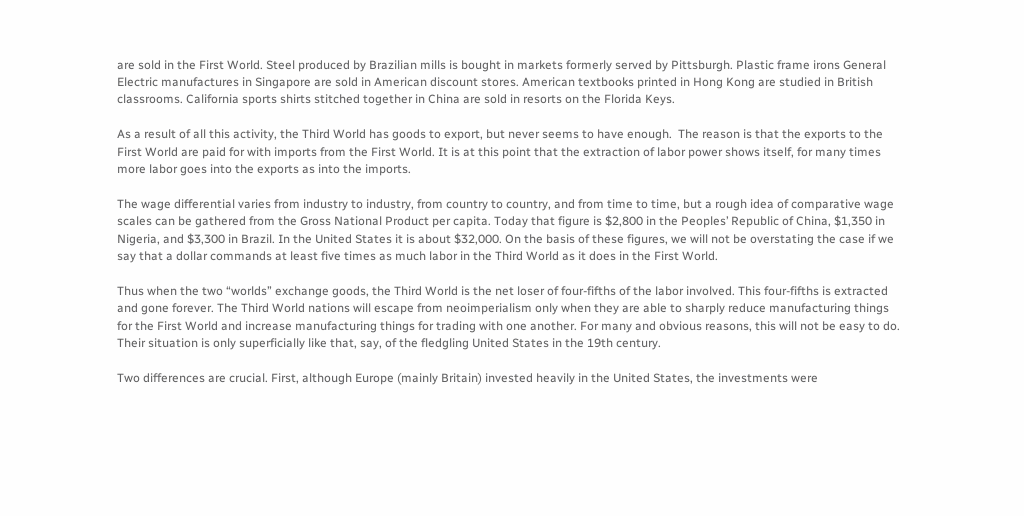are sold in the First World. Steel produced by Brazilian mills is bought in markets formerly served by Pittsburgh. Plastic frame irons General Electric manufactures in Singapore are sold in American discount stores. American textbooks printed in Hong Kong are studied in British classrooms. California sports shirts stitched together in China are sold in resorts on the Florida Keys.

As a result of all this activity, the Third World has goods to export, but never seems to have enough.  The reason is that the exports to the First World are paid for with imports from the First World. It is at this point that the extraction of labor power shows itself, for many times more labor goes into the exports as into the imports.

The wage differential varies from industry to industry, from country to country, and from time to time, but a rough idea of comparative wage scales can be gathered from the Gross National Product per capita. Today that figure is $2,800 in the Peoples’ Republic of China, $1,350 in Nigeria, and $3,300 in Brazil. In the United States it is about $32,000. On the basis of these figures, we will not be overstating the case if we say that a dollar commands at least five times as much labor in the Third World as it does in the First World.

Thus when the two “worlds” exchange goods, the Third World is the net loser of four-fifths of the labor involved. This four-fifths is extracted and gone forever. The Third World nations will escape from neoimperialism only when they are able to sharply reduce manufacturing things for the First World and increase manufacturing things for trading with one another. For many and obvious reasons, this will not be easy to do. Their situation is only superficially like that, say, of the fledgling United States in the 19th century.

Two differences are crucial. First, although Europe (mainly Britain) invested heavily in the United States, the investments were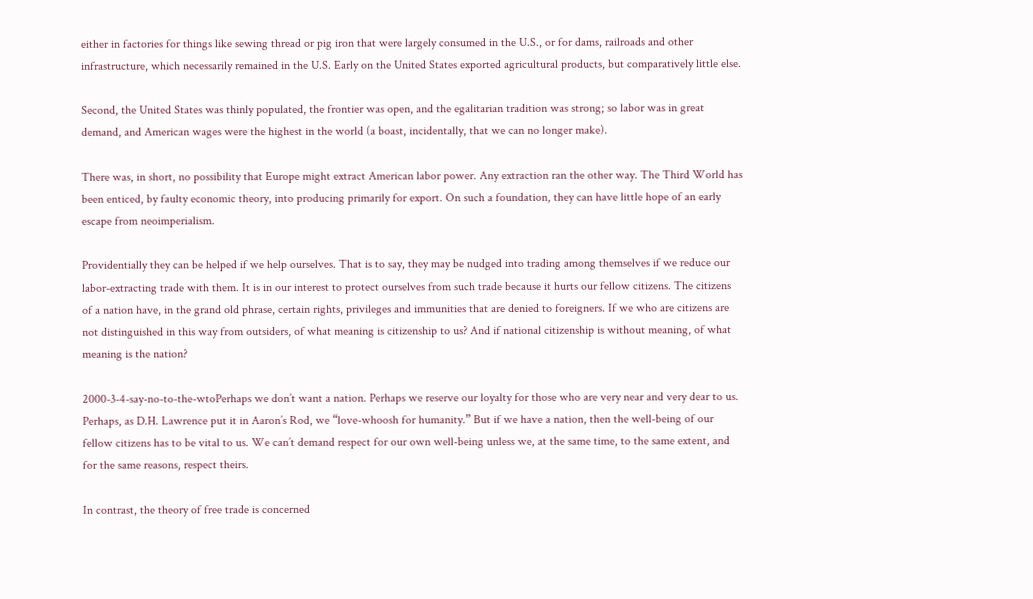either in factories for things like sewing thread or pig iron that were largely consumed in the U.S., or for dams, railroads and other infrastructure, which necessarily remained in the U.S. Early on the United States exported agricultural products, but comparatively little else.

Second, the United States was thinly populated, the frontier was open, and the egalitarian tradition was strong; so labor was in great demand, and American wages were the highest in the world (a boast, incidentally, that we can no longer make).

There was, in short, no possibility that Europe might extract American labor power. Any extraction ran the other way. The Third World has been enticed, by faulty economic theory, into producing primarily for export. On such a foundation, they can have little hope of an early escape from neoimperialism.

Providentially they can be helped if we help ourselves. That is to say, they may be nudged into trading among themselves if we reduce our labor-extracting trade with them. It is in our interest to protect ourselves from such trade because it hurts our fellow citizens. The citizens of a nation have, in the grand old phrase, certain rights, privileges and immunities that are denied to foreigners. If we who are citizens are not distinguished in this way from outsiders, of what meaning is citizenship to us? And if national citizenship is without meaning, of what meaning is the nation?

2000-3-4-say-no-to-the-wtoPerhaps we don’t want a nation. Perhaps we reserve our loyalty for those who are very near and very dear to us. Perhaps, as D.H. Lawrence put it in Aaron’s Rod, we “love-whoosh for humanity.” But if we have a nation, then the well-being of our fellow citizens has to be vital to us. We can’t demand respect for our own well-being unless we, at the same time, to the same extent, and for the same reasons, respect theirs.

In contrast, the theory of free trade is concerned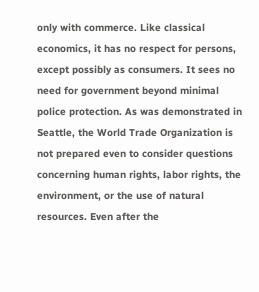only with commerce. Like classical economics, it has no respect for persons, except possibly as consumers. It sees no need for government beyond minimal police protection. As was demonstrated in Seattle, the World Trade Organization is not prepared even to consider questions concerning human rights, labor rights, the environment, or the use of natural resources. Even after the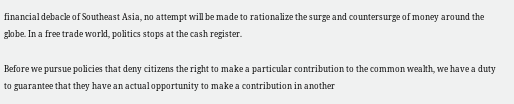financial debacle of Southeast Asia, no attempt will be made to rationalize the surge and countersurge of money around the globe. In a free trade world, politics stops at the cash register.

Before we pursue policies that deny citizens the right to make a particular contribution to the common wealth, we have a duty to guarantee that they have an actual opportunity to make a contribution in another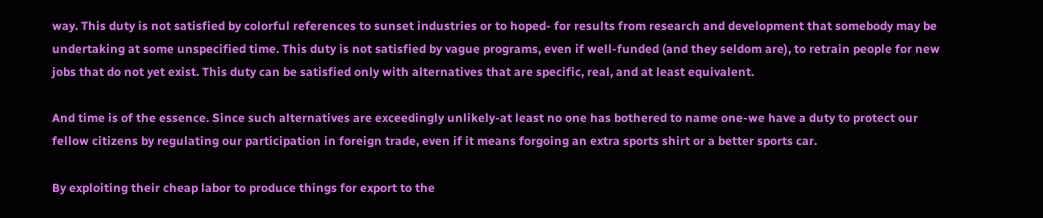way. This duty is not satisfied by colorful references to sunset industries or to hoped- for results from research and development that somebody may be undertaking at some unspecified time. This duty is not satisfied by vague programs, even if well-funded (and they seldom are), to retrain people for new jobs that do not yet exist. This duty can be satisfied only with alternatives that are specific, real, and at least equivalent.

And time is of the essence. Since such alternatives are exceedingly unlikely-at least no one has bothered to name one-we have a duty to protect our fellow citizens by regulating our participation in foreign trade, even if it means forgoing an extra sports shirt or a better sports car.

By exploiting their cheap labor to produce things for export to the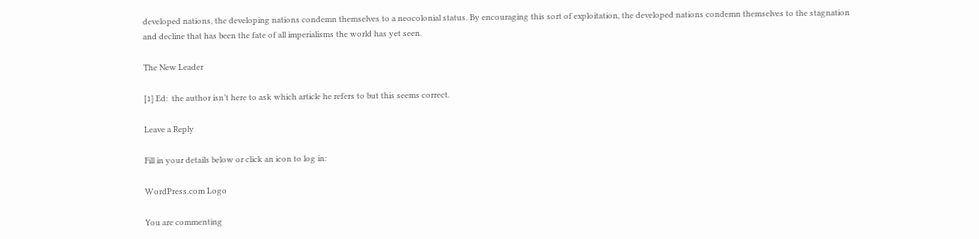developed nations, the developing nations condemn themselves to a neocolonial status. By encouraging this sort of exploitation, the developed nations condemn themselves to the stagnation and decline that has been the fate of all imperialisms the world has yet seen.

The New Leader

[1] Ed:  the author isn’t here to ask which article he refers to but this seems correct.

Leave a Reply

Fill in your details below or click an icon to log in:

WordPress.com Logo

You are commenting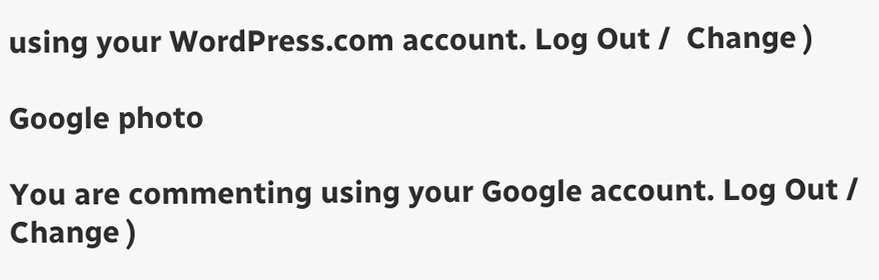using your WordPress.com account. Log Out /  Change )

Google photo

You are commenting using your Google account. Log Out /  Change )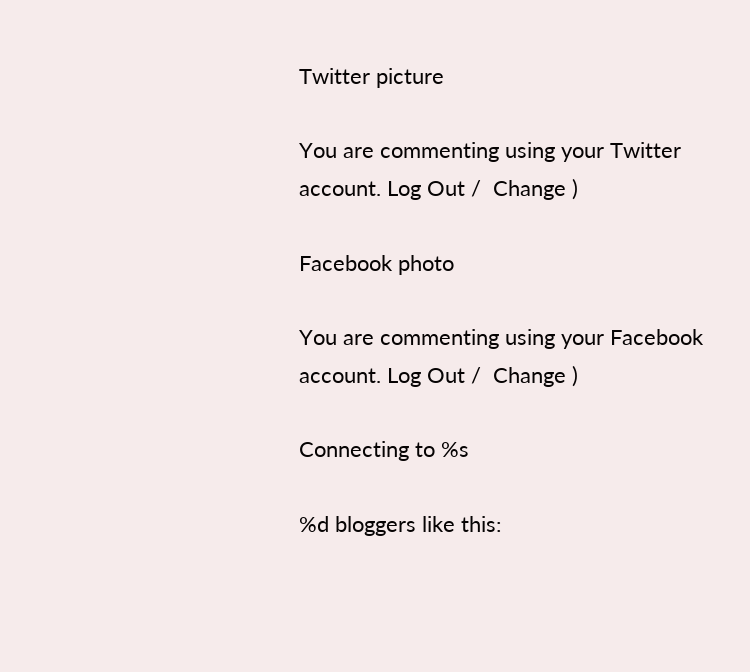Twitter picture

You are commenting using your Twitter account. Log Out /  Change )

Facebook photo

You are commenting using your Facebook account. Log Out /  Change )

Connecting to %s

%d bloggers like this: